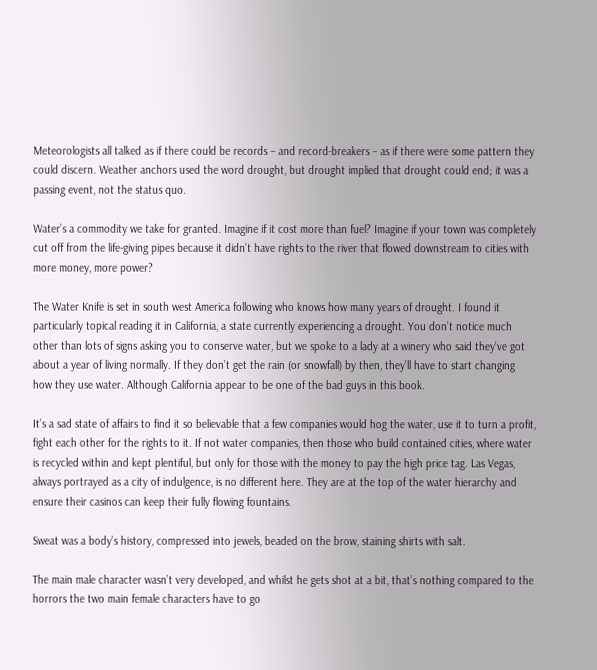Meteorologists all talked as if there could be records – and record-breakers – as if there were some pattern they could discern. Weather anchors used the word drought, but drought implied that drought could end; it was a passing event, not the status quo.

Water’s a commodity we take for granted. Imagine if it cost more than fuel? Imagine if your town was completely cut off from the life-giving pipes because it didn’t have rights to the river that flowed downstream to cities with more money, more power?

The Water Knife is set in south west America following who knows how many years of drought. I found it particularly topical reading it in California, a state currently experiencing a drought. You don’t notice much other than lots of signs asking you to conserve water, but we spoke to a lady at a winery who said they’ve got about a year of living normally. If they don’t get the rain (or snowfall) by then, they’ll have to start changing how they use water. Although California appear to be one of the bad guys in this book.

It’s a sad state of affairs to find it so believable that a few companies would hog the water, use it to turn a profit, fight each other for the rights to it. If not water companies, then those who build contained cities, where water is recycled within and kept plentiful, but only for those with the money to pay the high price tag. Las Vegas, always portrayed as a city of indulgence, is no different here. They are at the top of the water hierarchy and ensure their casinos can keep their fully flowing fountains.

Sweat was a body’s history, compressed into jewels, beaded on the brow, staining shirts with salt.

The main male character wasn’t very developed, and whilst he gets shot at a bit, that’s nothing compared to the horrors the two main female characters have to go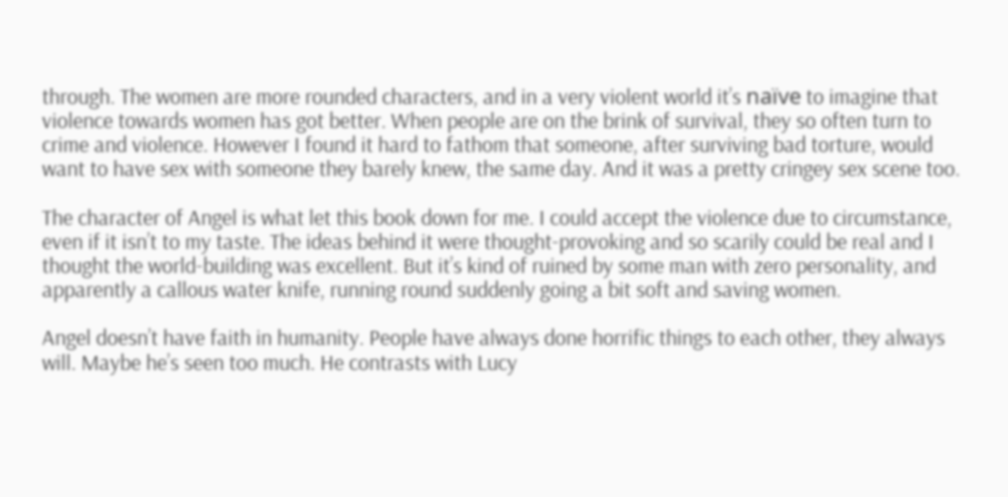through. The women are more rounded characters, and in a very violent world it’s naïve to imagine that violence towards women has got better. When people are on the brink of survival, they so often turn to crime and violence. However I found it hard to fathom that someone, after surviving bad torture, would want to have sex with someone they barely knew, the same day. And it was a pretty cringey sex scene too.

The character of Angel is what let this book down for me. I could accept the violence due to circumstance, even if it isn’t to my taste. The ideas behind it were thought-provoking and so scarily could be real and I thought the world-building was excellent. But it’s kind of ruined by some man with zero personality, and apparently a callous water knife, running round suddenly going a bit soft and saving women.

Angel doesn’t have faith in humanity. People have always done horrific things to each other, they always will. Maybe he’s seen too much. He contrasts with Lucy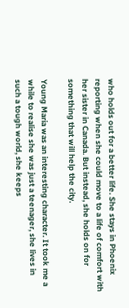who holds out for a better life. She stays in Phoenix reporting when she could move to a life of comfort with her sister in Canada. But instead, she holds on for something that will help the city.

Young Maria was an interesting character. It took me a while to realise she was just a teenager, she lives in such a tough world, she keeps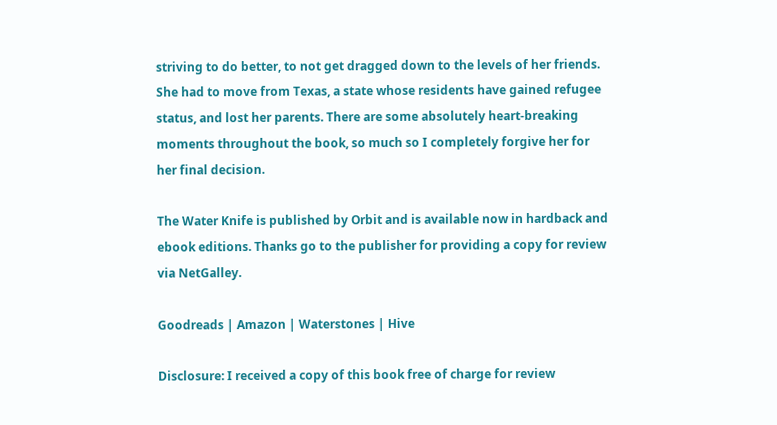striving to do better, to not get dragged down to the levels of her friends. She had to move from Texas, a state whose residents have gained refugee status, and lost her parents. There are some absolutely heart-breaking moments throughout the book, so much so I completely forgive her for her final decision.

The Water Knife is published by Orbit and is available now in hardback and ebook editions. Thanks go to the publisher for providing a copy for review via NetGalley.

Goodreads | Amazon | Waterstones | Hive

Disclosure: I received a copy of this book free of charge for review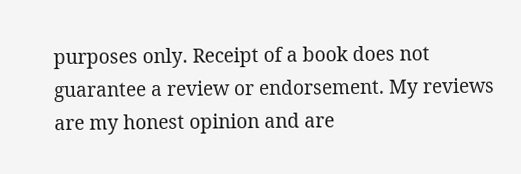purposes only. Receipt of a book does not guarantee a review or endorsement. My reviews are my honest opinion and are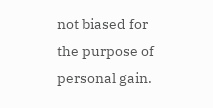not biased for the purpose of personal gain.